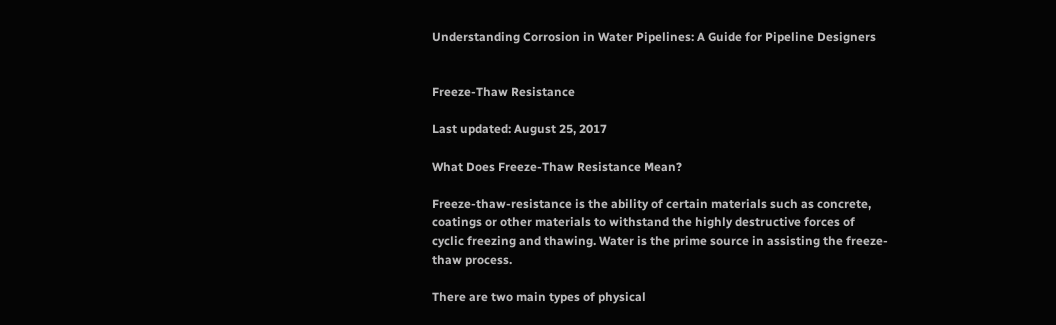Understanding Corrosion in Water Pipelines: A Guide for Pipeline Designers


Freeze-Thaw Resistance

Last updated: August 25, 2017

What Does Freeze-Thaw Resistance Mean?

Freeze-thaw-resistance is the ability of certain materials such as concrete, coatings or other materials to withstand the highly destructive forces of cyclic freezing and thawing. Water is the prime source in assisting the freeze-thaw process.

There are two main types of physical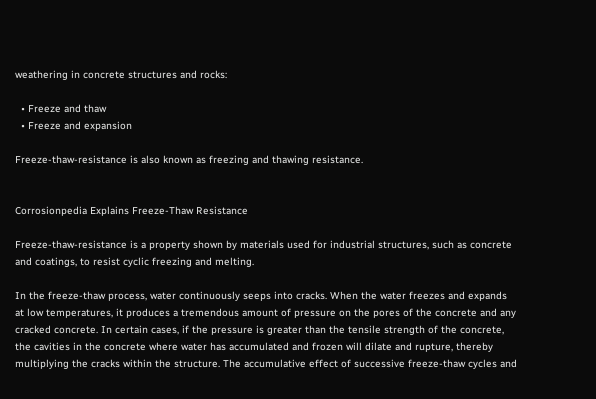weathering in concrete structures and rocks:

  • Freeze and thaw
  • Freeze and expansion

Freeze-thaw-resistance is also known as freezing and thawing resistance.


Corrosionpedia Explains Freeze-Thaw Resistance

Freeze-thaw-resistance is a property shown by materials used for industrial structures, such as concrete and coatings, to resist cyclic freezing and melting.

In the freeze-thaw process, water continuously seeps into cracks. When the water freezes and expands at low temperatures, it produces a tremendous amount of pressure on the pores of the concrete and any cracked concrete. In certain cases, if the pressure is greater than the tensile strength of the concrete, the cavities in the concrete where water has accumulated and frozen will dilate and rupture, thereby multiplying the cracks within the structure. The accumulative effect of successive freeze-thaw cycles and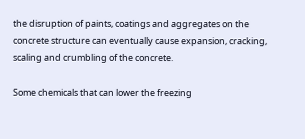the disruption of paints, coatings and aggregates on the concrete structure can eventually cause expansion, cracking, scaling and crumbling of the concrete.

Some chemicals that can lower the freezing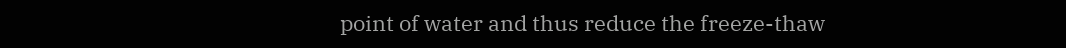point of water and thus reduce the freeze-thaw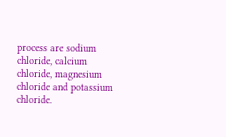process are sodium chloride, calcium chloride, magnesium chloride and potassium chloride.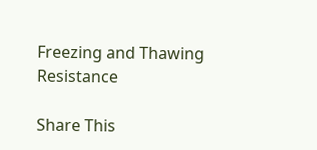Freezing and Thawing Resistance

Share This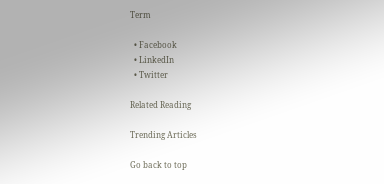Term

  • Facebook
  • LinkedIn
  • Twitter

Related Reading

Trending Articles

Go back to top